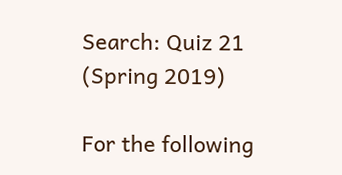Search: Quiz 21 (Spring 2019)

For the following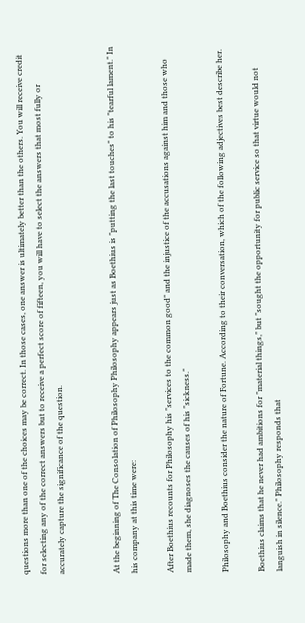questions more than one of the choices may be correct. In those cases, one answer is ultimately better than the others. You will receive credit for selecting any of the correct answers but to receive a perfect score of fifteen, you will have to select the answers that most fully or accurately capture the significance of the question.


At the beginning of The Consolation of Philosophy Philosophy appears just as Boethius is "putting the last touches" to his "tearful lament." In his company at this time were:

After Boethius recounts for Philosophy his "services to the common good" and the injustice of the accusations against him and those who made them, she diagnoses the causes of his "sickness."

Philosophy and Boethius consider the nature of Fortune. According to their conversation, which of the following adjectives best describe her.

Boethius claims that he never had ambitions for "material things," but "sought the opportunity for public service so that virtue would not languish in silence." Philosophy responds that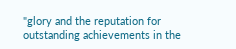"glory and the reputation for outstanding achievements in the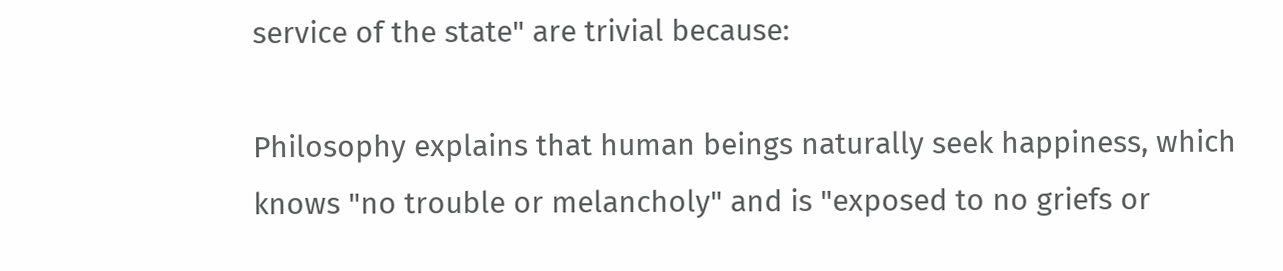service of the state" are trivial because:

Philosophy explains that human beings naturally seek happiness, which knows "no trouble or melancholy" and is "exposed to no griefs or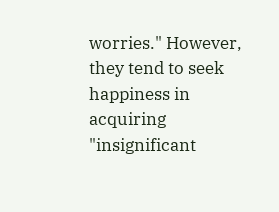worries." However, they tend to seek happiness in acquiring "insignificant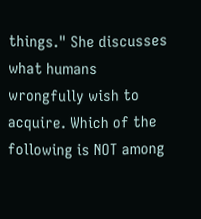things." She discusses what humans wrongfully wish to acquire. Which of the following is NOT among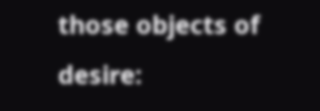those objects of desire: